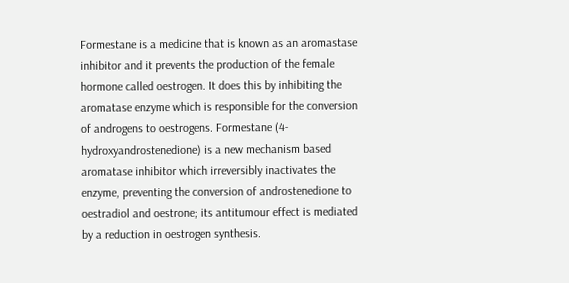Formestane is a medicine that is known as an aromastase inhibitor and it prevents the production of the female hormone called oestrogen. It does this by inhibiting the aromatase enzyme which is responsible for the conversion of androgens to oestrogens. Formestane (4-hydroxyandrostenedione) is a new mechanism based aromatase inhibitor which irreversibly inactivates the enzyme, preventing the conversion of androstenedione to oestradiol and oestrone; its antitumour effect is mediated by a reduction in oestrogen synthesis.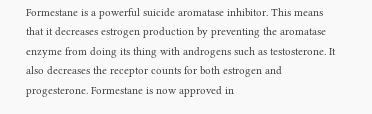Formestane is a powerful suicide aromatase inhibitor. This means that it decreases estrogen production by preventing the aromatase enzyme from doing its thing with androgens such as testosterone. It also decreases the receptor counts for both estrogen and progesterone. Formestane is now approved in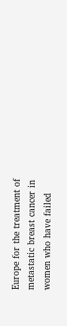Europe for the treatment of metastatic breast cancer in women who have failed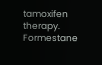tamoxifen therapy. Formestane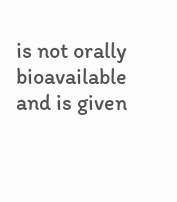is not orally bioavailable and is given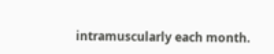intramuscularly each month.